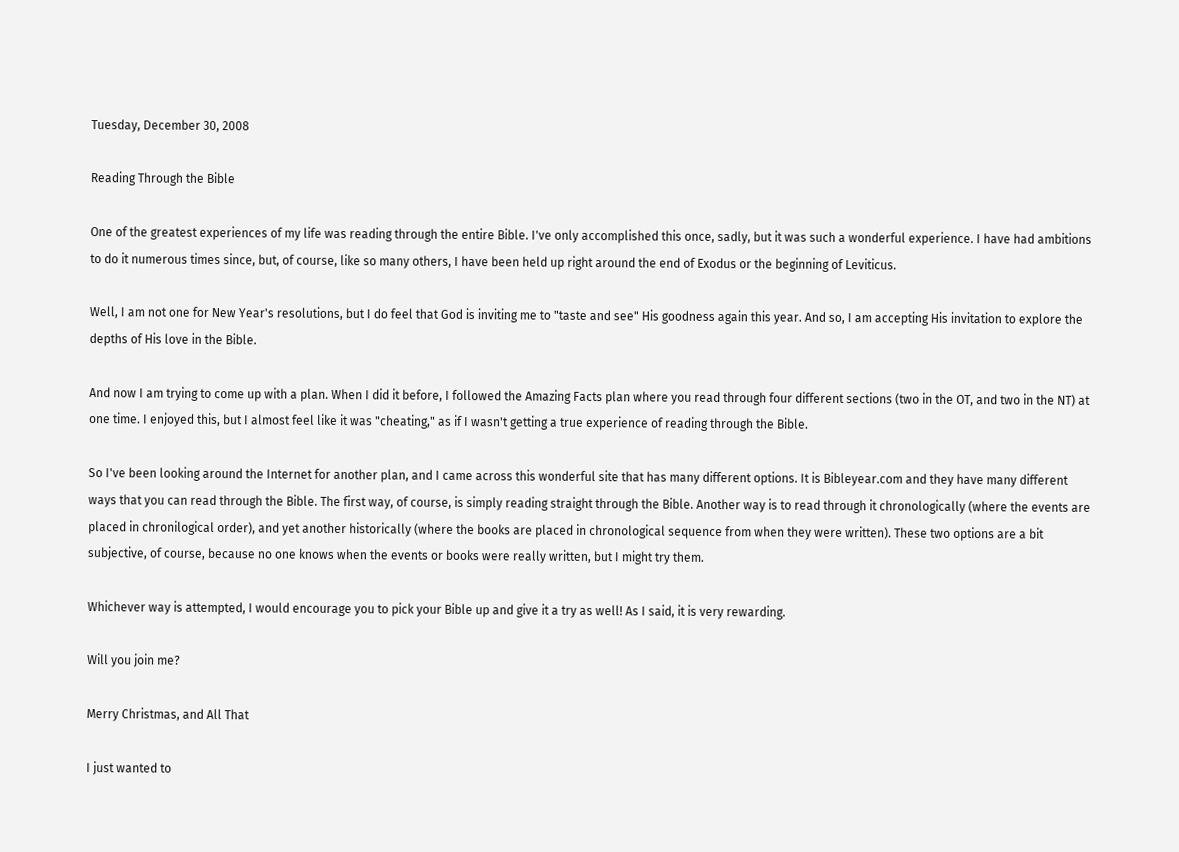Tuesday, December 30, 2008

Reading Through the Bible

One of the greatest experiences of my life was reading through the entire Bible. I've only accomplished this once, sadly, but it was such a wonderful experience. I have had ambitions to do it numerous times since, but, of course, like so many others, I have been held up right around the end of Exodus or the beginning of Leviticus.

Well, I am not one for New Year's resolutions, but I do feel that God is inviting me to "taste and see" His goodness again this year. And so, I am accepting His invitation to explore the depths of His love in the Bible.

And now I am trying to come up with a plan. When I did it before, I followed the Amazing Facts plan where you read through four different sections (two in the OT, and two in the NT) at one time. I enjoyed this, but I almost feel like it was "cheating," as if I wasn't getting a true experience of reading through the Bible.

So I've been looking around the Internet for another plan, and I came across this wonderful site that has many different options. It is Bibleyear.com and they have many different ways that you can read through the Bible. The first way, of course, is simply reading straight through the Bible. Another way is to read through it chronologically (where the events are placed in chronilogical order), and yet another historically (where the books are placed in chronological sequence from when they were written). These two options are a bit subjective, of course, because no one knows when the events or books were really written, but I might try them.

Whichever way is attempted, I would encourage you to pick your Bible up and give it a try as well! As I said, it is very rewarding.

Will you join me?

Merry Christmas, and All That

I just wanted to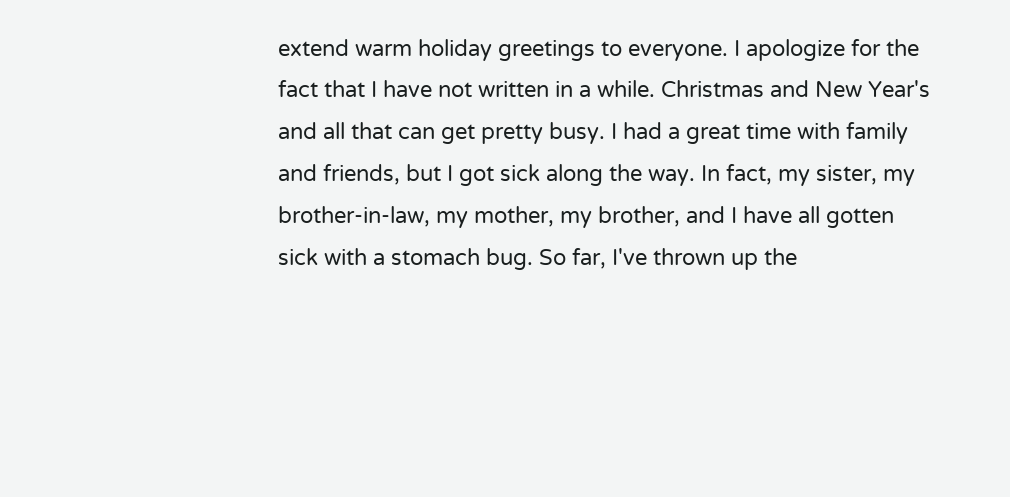extend warm holiday greetings to everyone. I apologize for the fact that I have not written in a while. Christmas and New Year's and all that can get pretty busy. I had a great time with family and friends, but I got sick along the way. In fact, my sister, my brother-in-law, my mother, my brother, and I have all gotten sick with a stomach bug. So far, I've thrown up the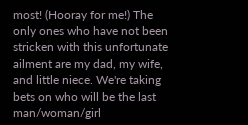most! (Hooray for me!) The only ones who have not been stricken with this unfortunate ailment are my dad, my wife, and little niece. We're taking bets on who will be the last man/woman/girl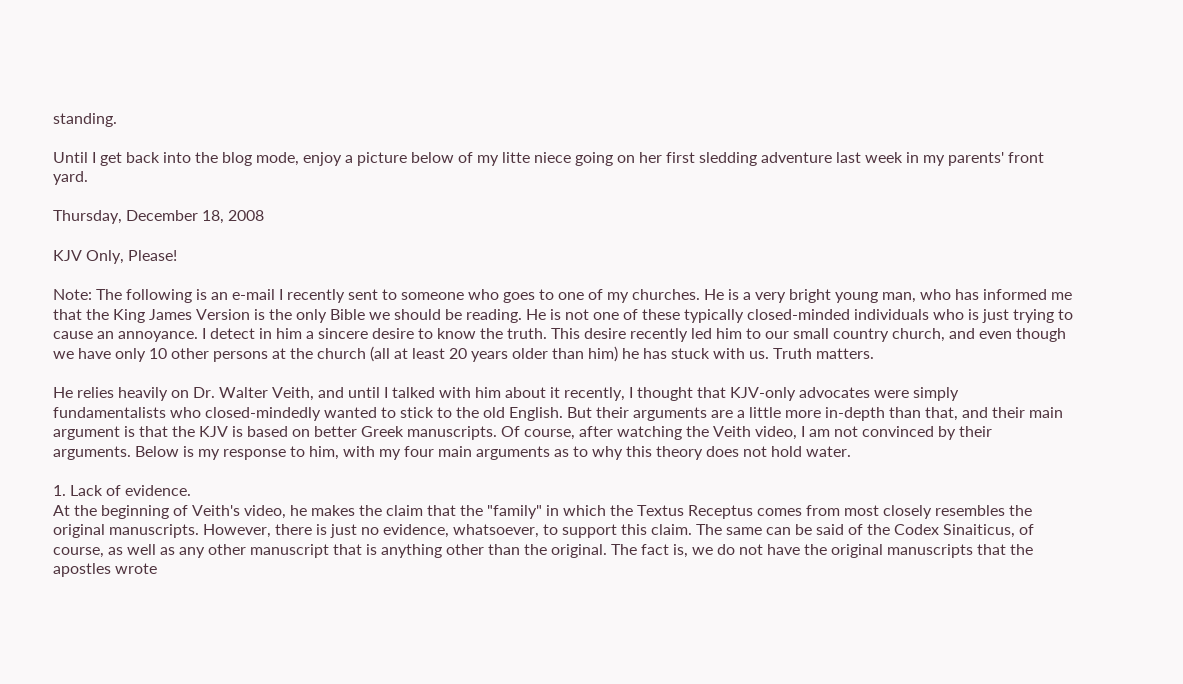standing.

Until I get back into the blog mode, enjoy a picture below of my litte niece going on her first sledding adventure last week in my parents' front yard.

Thursday, December 18, 2008

KJV Only, Please!

Note: The following is an e-mail I recently sent to someone who goes to one of my churches. He is a very bright young man, who has informed me that the King James Version is the only Bible we should be reading. He is not one of these typically closed-minded individuals who is just trying to cause an annoyance. I detect in him a sincere desire to know the truth. This desire recently led him to our small country church, and even though we have only 10 other persons at the church (all at least 20 years older than him) he has stuck with us. Truth matters.

He relies heavily on Dr. Walter Veith, and until I talked with him about it recently, I thought that KJV-only advocates were simply fundamentalists who closed-mindedly wanted to stick to the old English. But their arguments are a little more in-depth than that, and their main argument is that the KJV is based on better Greek manuscripts. Of course, after watching the Veith video, I am not convinced by their arguments. Below is my response to him, with my four main arguments as to why this theory does not hold water.

1. Lack of evidence.
At the beginning of Veith's video, he makes the claim that the "family" in which the Textus Receptus comes from most closely resembles the original manuscripts. However, there is just no evidence, whatsoever, to support this claim. The same can be said of the Codex Sinaiticus, of course, as well as any other manuscript that is anything other than the original. The fact is, we do not have the original manuscripts that the apostles wrote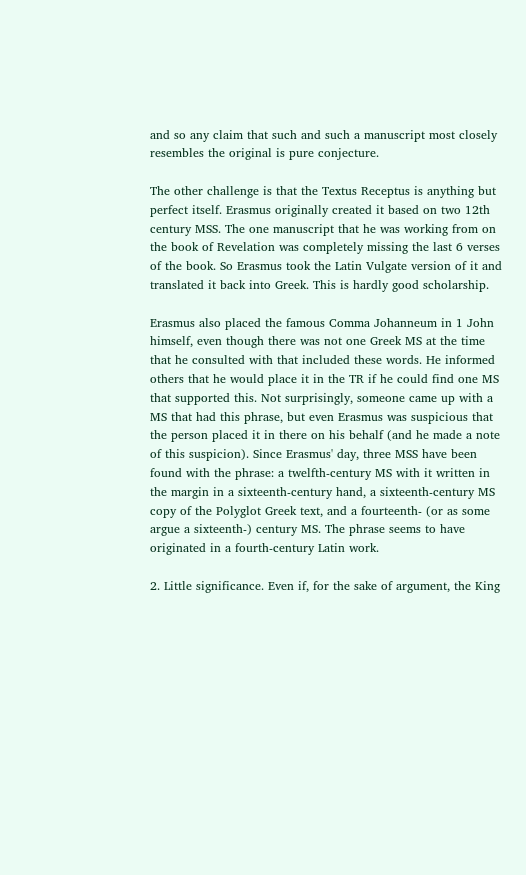and so any claim that such and such a manuscript most closely resembles the original is pure conjecture.

The other challenge is that the Textus Receptus is anything but perfect itself. Erasmus originally created it based on two 12th century MSS. The one manuscript that he was working from on the book of Revelation was completely missing the last 6 verses of the book. So Erasmus took the Latin Vulgate version of it and translated it back into Greek. This is hardly good scholarship.

Erasmus also placed the famous Comma Johanneum in 1 John himself, even though there was not one Greek MS at the time that he consulted with that included these words. He informed others that he would place it in the TR if he could find one MS that supported this. Not surprisingly, someone came up with a MS that had this phrase, but even Erasmus was suspicious that the person placed it in there on his behalf (and he made a note of this suspicion). Since Erasmus' day, three MSS have been found with the phrase: a twelfth-century MS with it written in the margin in a sixteenth-century hand, a sixteenth-century MS copy of the Polyglot Greek text, and a fourteenth- (or as some argue a sixteenth-) century MS. The phrase seems to have originated in a fourth-century Latin work.

2. Little significance. Even if, for the sake of argument, the King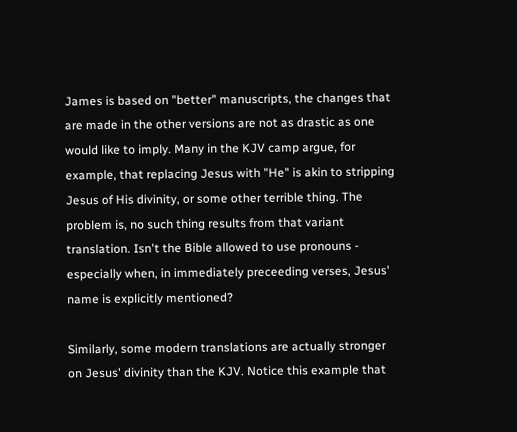James is based on "better" manuscripts, the changes that are made in the other versions are not as drastic as one would like to imply. Many in the KJV camp argue, for example, that replacing Jesus with "He" is akin to stripping Jesus of His divinity, or some other terrible thing. The problem is, no such thing results from that variant translation. Isn't the Bible allowed to use pronouns - especially when, in immediately preceeding verses, Jesus' name is explicitly mentioned?

Similarly, some modern translations are actually stronger on Jesus' divinity than the KJV. Notice this example that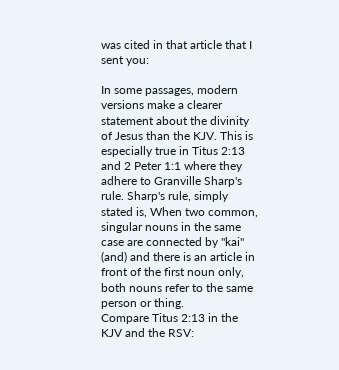was cited in that article that I sent you:

In some passages, modern versions make a clearer statement about the divinity of Jesus than the KJV. This is especially true in Titus 2:13 and 2 Peter 1:1 where they adhere to Granville Sharp's rule. Sharp's rule, simply stated is, When two common, singular nouns in the same case are connected by "kai" (and) and there is an article in front of the first noun only, both nouns refer to the same person or thing.
Compare Titus 2:13 in the KJV and the RSV: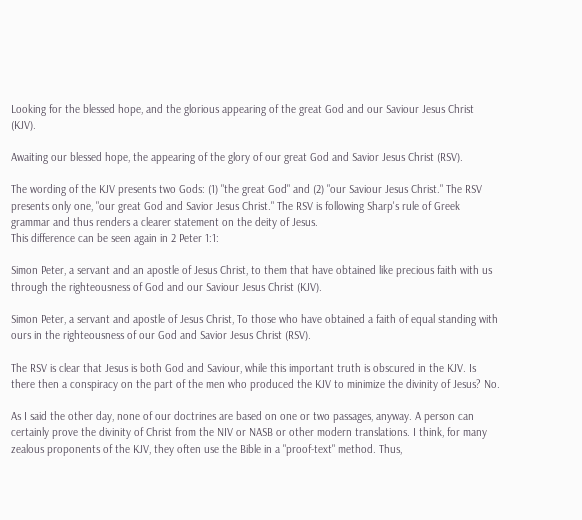Looking for the blessed hope, and the glorious appearing of the great God and our Saviour Jesus Christ (KJV).

Awaiting our blessed hope, the appearing of the glory of our great God and Savior Jesus Christ (RSV).

The wording of the KJV presents two Gods: (1) "the great God" and (2) "our Saviour Jesus Christ." The RSV presents only one, "our great God and Savior Jesus Christ." The RSV is following Sharp's rule of Greek grammar and thus renders a clearer statement on the deity of Jesus.
This difference can be seen again in 2 Peter 1:1:

Simon Peter, a servant and an apostle of Jesus Christ, to them that have obtained like precious faith with us through the righteousness of God and our Saviour Jesus Christ (KJV).

Simon Peter, a servant and apostle of Jesus Christ, To those who have obtained a faith of equal standing with ours in the righteousness of our God and Savior Jesus Christ (RSV).

The RSV is clear that Jesus is both God and Saviour, while this important truth is obscured in the KJV. Is there then a conspiracy on the part of the men who produced the KJV to minimize the divinity of Jesus? No.

As I said the other day, none of our doctrines are based on one or two passages, anyway. A person can certainly prove the divinity of Christ from the NIV or NASB or other modern translations. I think, for many zealous proponents of the KJV, they often use the Bible in a "proof-text" method. Thus,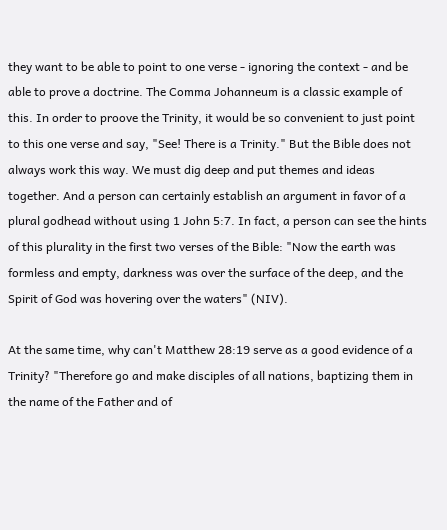they want to be able to point to one verse - ignoring the context - and be able to prove a doctrine. The Comma Johanneum is a classic example of this. In order to proove the Trinity, it would be so convenient to just point to this one verse and say, "See! There is a Trinity." But the Bible does not always work this way. We must dig deep and put themes and ideas together. And a person can certainly establish an argument in favor of a plural godhead without using 1 John 5:7. In fact, a person can see the hints of this plurality in the first two verses of the Bible: "Now the earth was formless and empty, darkness was over the surface of the deep, and the Spirit of God was hovering over the waters" (NIV).

At the same time, why can't Matthew 28:19 serve as a good evidence of a Trinity? "Therefore go and make disciples of all nations, baptizing them in the name of the Father and of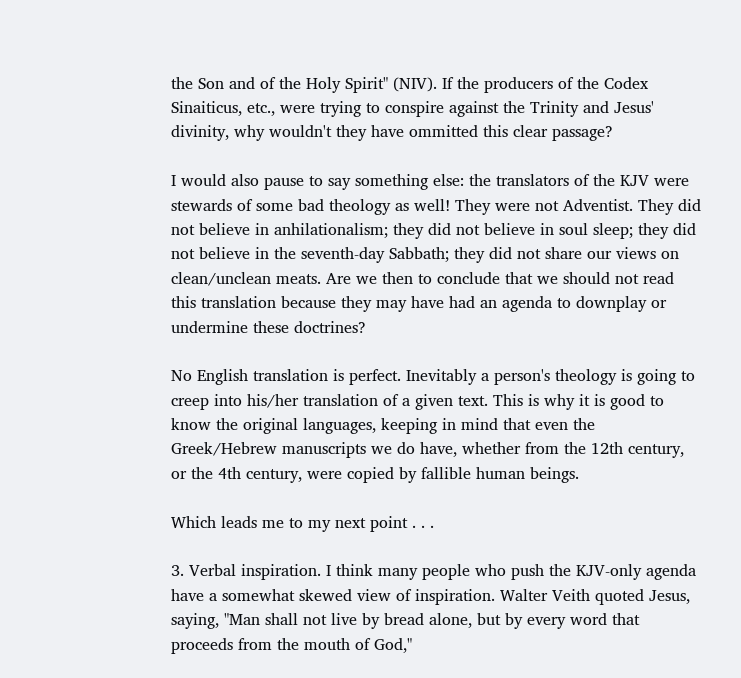the Son and of the Holy Spirit" (NIV). If the producers of the Codex Sinaiticus, etc., were trying to conspire against the Trinity and Jesus' divinity, why wouldn't they have ommitted this clear passage?

I would also pause to say something else: the translators of the KJV were stewards of some bad theology as well! They were not Adventist. They did not believe in anhilationalism; they did not believe in soul sleep; they did not believe in the seventh-day Sabbath; they did not share our views on clean/unclean meats. Are we then to conclude that we should not read this translation because they may have had an agenda to downplay or undermine these doctrines?

No English translation is perfect. Inevitably a person's theology is going to creep into his/her translation of a given text. This is why it is good to know the original languages, keeping in mind that even the Greek/Hebrew manuscripts we do have, whether from the 12th century, or the 4th century, were copied by fallible human beings.

Which leads me to my next point . . .

3. Verbal inspiration. I think many people who push the KJV-only agenda have a somewhat skewed view of inspiration. Walter Veith quoted Jesus, saying, "Man shall not live by bread alone, but by every word that proceeds from the mouth of God,"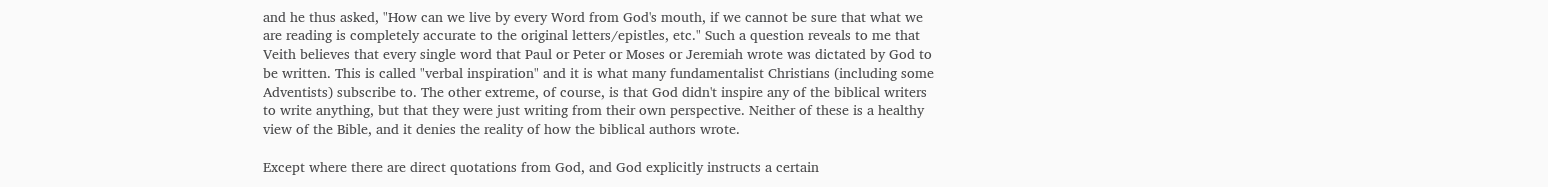and he thus asked, "How can we live by every Word from God's mouth, if we cannot be sure that what we are reading is completely accurate to the original letters/epistles, etc." Such a question reveals to me that Veith believes that every single word that Paul or Peter or Moses or Jeremiah wrote was dictated by God to be written. This is called "verbal inspiration" and it is what many fundamentalist Christians (including some Adventists) subscribe to. The other extreme, of course, is that God didn't inspire any of the biblical writers to write anything, but that they were just writing from their own perspective. Neither of these is a healthy view of the Bible, and it denies the reality of how the biblical authors wrote.

Except where there are direct quotations from God, and God explicitly instructs a certain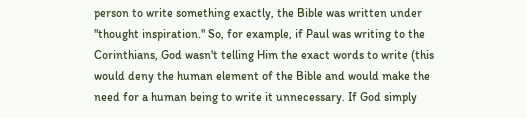person to write something exactly, the Bible was written under "thought inspiration." So, for example, if Paul was writing to the Corinthians, God wasn't telling Him the exact words to write (this would deny the human element of the Bible and would make the need for a human being to write it unnecessary. If God simply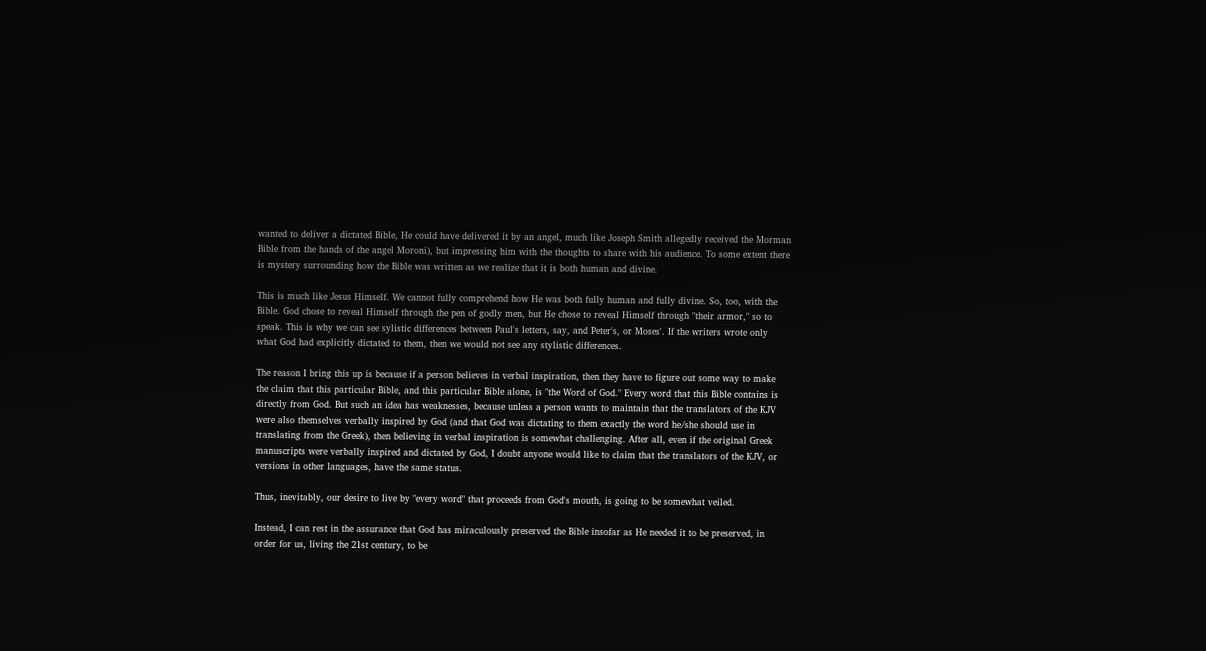wanted to deliver a dictated Bible, He could have delivered it by an angel, much like Joseph Smith allegedly received the Morman Bible from the hands of the angel Moroni), but impressing him with the thoughts to share with his audience. To some extent there is mystery surrounding how the Bible was written as we realize that it is both human and divine.

This is much like Jesus Himself. We cannot fully comprehend how He was both fully human and fully divine. So, too, with the Bible. God chose to reveal Himself through the pen of godly men, but He chose to reveal Himself through "their armor," so to speak. This is why we can see sylistic differences between Paul's letters, say, and Peter's, or Moses'. If the writers wrote only what God had explicitly dictated to them, then we would not see any stylistic differences.

The reason I bring this up is because if a person believes in verbal inspiration, then they have to figure out some way to make the claim that this particular Bible, and this particular Bible alone, is "the Word of God." Every word that this Bible contains is directly from God. But such an idea has weaknesses, because unless a person wants to maintain that the translators of the KJV were also themselves verbally inspired by God (and that God was dictating to them exactly the word he/she should use in translating from the Greek), then believing in verbal inspiration is somewhat challenging. After all, even if the original Greek manuscripts were verbally inspired and dictated by God, I doubt anyone would like to claim that the translators of the KJV, or versions in other languages, have the same status.

Thus, inevitably, our desire to live by "every word" that proceeds from God's mouth, is going to be somewhat veiled.

Instead, I can rest in the assurance that God has miraculously preserved the Bible insofar as He needed it to be preserved, in order for us, living the 21st century, to be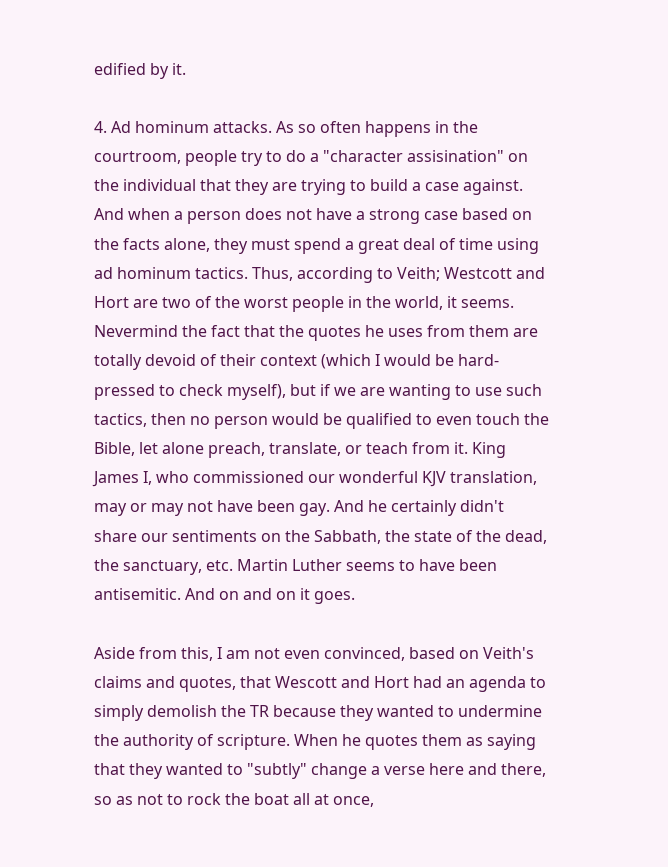edified by it.

4. Ad hominum attacks. As so often happens in the courtroom, people try to do a "character assisination" on the individual that they are trying to build a case against. And when a person does not have a strong case based on the facts alone, they must spend a great deal of time using ad hominum tactics. Thus, according to Veith; Westcott and Hort are two of the worst people in the world, it seems. Nevermind the fact that the quotes he uses from them are totally devoid of their context (which I would be hard-pressed to check myself), but if we are wanting to use such tactics, then no person would be qualified to even touch the Bible, let alone preach, translate, or teach from it. King James I, who commissioned our wonderful KJV translation, may or may not have been gay. And he certainly didn't share our sentiments on the Sabbath, the state of the dead, the sanctuary, etc. Martin Luther seems to have been antisemitic. And on and on it goes.

Aside from this, I am not even convinced, based on Veith's claims and quotes, that Wescott and Hort had an agenda to simply demolish the TR because they wanted to undermine the authority of scripture. When he quotes them as saying that they wanted to "subtly" change a verse here and there, so as not to rock the boat all at once,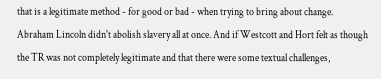that is a legitimate method - for good or bad - when trying to bring about change. Abraham Lincoln didn't abolish slavery all at once. And if Westcott and Hort felt as though the TR was not completely legitimate and that there were some textual challenges,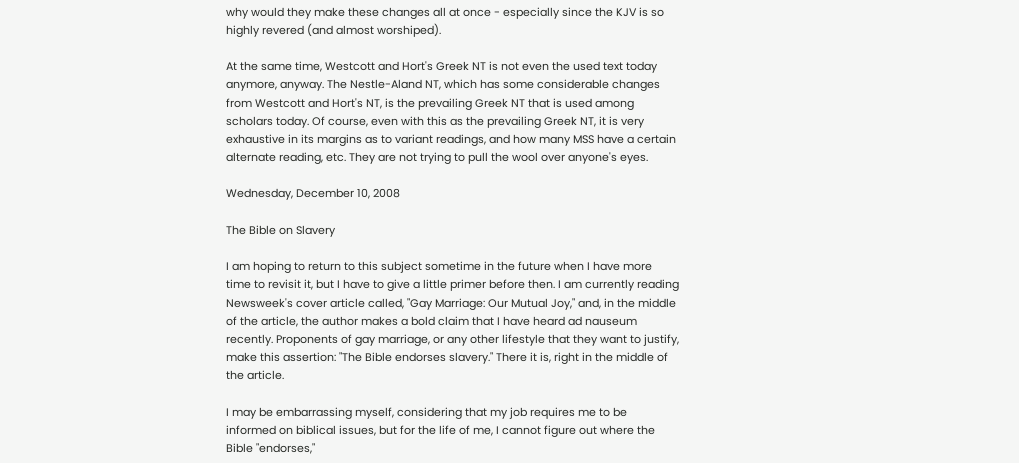why would they make these changes all at once - especially since the KJV is so highly revered (and almost worshiped).

At the same time, Westcott and Hort's Greek NT is not even the used text today anymore, anyway. The Nestle-Aland NT, which has some considerable changes from Westcott and Hort's NT, is the prevailing Greek NT that is used among scholars today. Of course, even with this as the prevailing Greek NT, it is very exhaustive in its margins as to variant readings, and how many MSS have a certain alternate reading, etc. They are not trying to pull the wool over anyone's eyes.

Wednesday, December 10, 2008

The Bible on Slavery

I am hoping to return to this subject sometime in the future when I have more time to revisit it, but I have to give a little primer before then. I am currently reading Newsweek's cover article called, "Gay Marriage: Our Mutual Joy," and, in the middle of the article, the author makes a bold claim that I have heard ad nauseum recently. Proponents of gay marriage, or any other lifestyle that they want to justify, make this assertion: "The Bible endorses slavery." There it is, right in the middle of the article.

I may be embarrassing myself, considering that my job requires me to be informed on biblical issues, but for the life of me, I cannot figure out where the Bible "endorses,"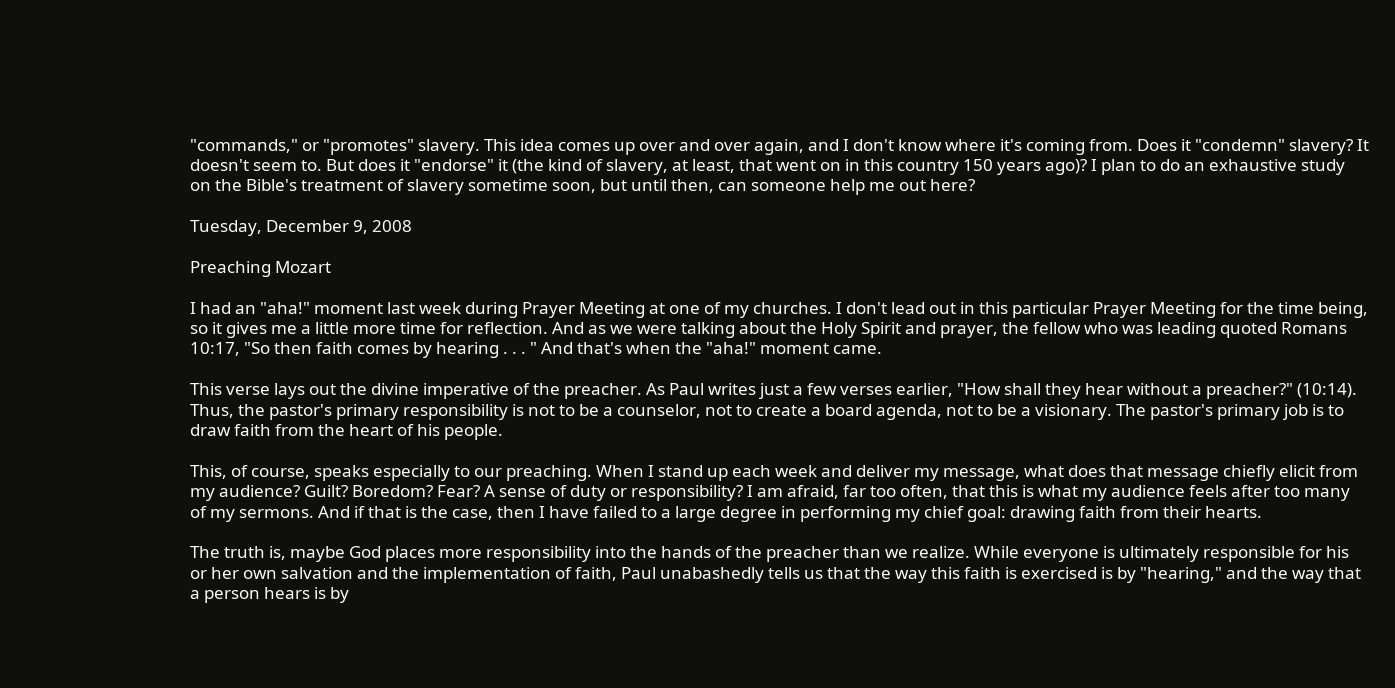"commands," or "promotes" slavery. This idea comes up over and over again, and I don't know where it's coming from. Does it "condemn" slavery? It doesn't seem to. But does it "endorse" it (the kind of slavery, at least, that went on in this country 150 years ago)? I plan to do an exhaustive study on the Bible's treatment of slavery sometime soon, but until then, can someone help me out here?

Tuesday, December 9, 2008

Preaching Mozart

I had an "aha!" moment last week during Prayer Meeting at one of my churches. I don't lead out in this particular Prayer Meeting for the time being, so it gives me a little more time for reflection. And as we were talking about the Holy Spirit and prayer, the fellow who was leading quoted Romans 10:17, "So then faith comes by hearing . . . " And that's when the "aha!" moment came.

This verse lays out the divine imperative of the preacher. As Paul writes just a few verses earlier, "How shall they hear without a preacher?" (10:14). Thus, the pastor's primary responsibility is not to be a counselor, not to create a board agenda, not to be a visionary. The pastor's primary job is to draw faith from the heart of his people.

This, of course, speaks especially to our preaching. When I stand up each week and deliver my message, what does that message chiefly elicit from my audience? Guilt? Boredom? Fear? A sense of duty or responsibility? I am afraid, far too often, that this is what my audience feels after too many of my sermons. And if that is the case, then I have failed to a large degree in performing my chief goal: drawing faith from their hearts.

The truth is, maybe God places more responsibility into the hands of the preacher than we realize. While everyone is ultimately responsible for his or her own salvation and the implementation of faith, Paul unabashedly tells us that the way this faith is exercised is by "hearing," and the way that a person hears is by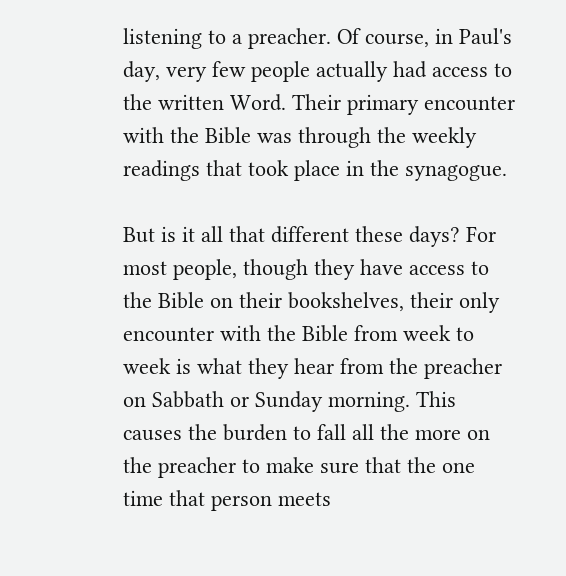listening to a preacher. Of course, in Paul's day, very few people actually had access to the written Word. Their primary encounter with the Bible was through the weekly readings that took place in the synagogue.

But is it all that different these days? For most people, though they have access to the Bible on their bookshelves, their only encounter with the Bible from week to week is what they hear from the preacher on Sabbath or Sunday morning. This causes the burden to fall all the more on the preacher to make sure that the one time that person meets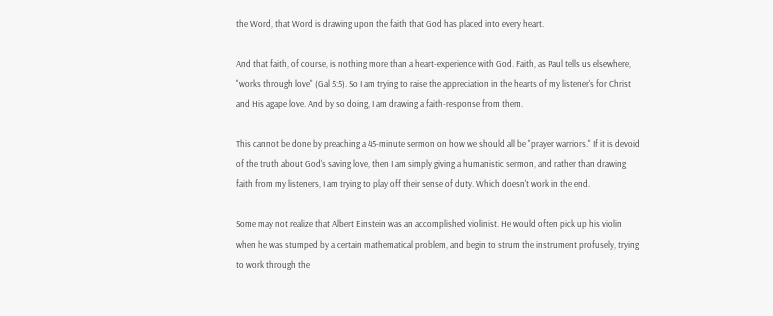the Word, that Word is drawing upon the faith that God has placed into every heart.

And that faith, of course, is nothing more than a heart-experience with God. Faith, as Paul tells us elsewhere, "works through love" (Gal 5:5). So I am trying to raise the appreciation in the hearts of my listener's for Christ and His agape love. And by so doing, I am drawing a faith-response from them.

This cannot be done by preaching a 45-minute sermon on how we should all be "prayer warriors." If it is devoid of the truth about God's saving love, then I am simply giving a humanistic sermon, and rather than drawing faith from my listeners, I am trying to play off their sense of duty. Which doesn't work in the end.

Some may not realize that Albert Einstein was an accomplished violinist. He would often pick up his violin when he was stumped by a certain mathematical problem, and begin to strum the instrument profusely, trying to work through the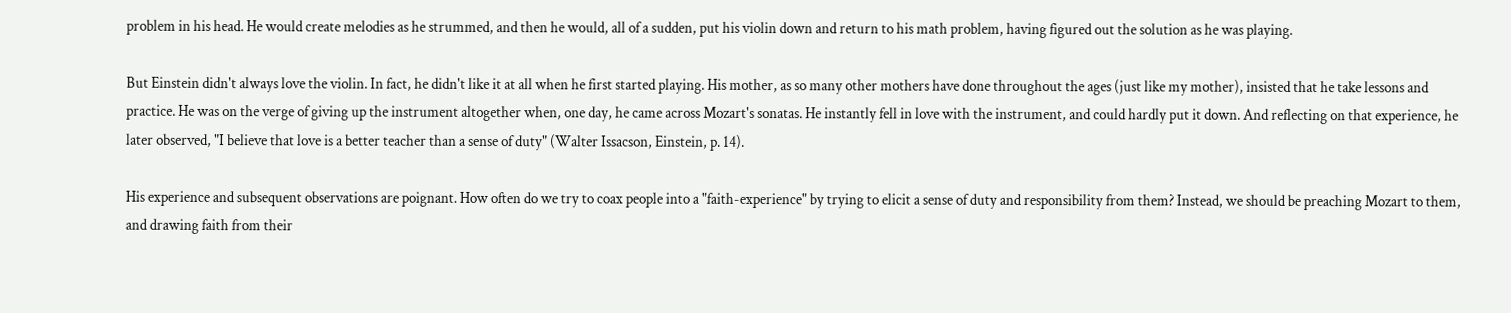problem in his head. He would create melodies as he strummed, and then he would, all of a sudden, put his violin down and return to his math problem, having figured out the solution as he was playing.

But Einstein didn't always love the violin. In fact, he didn't like it at all when he first started playing. His mother, as so many other mothers have done throughout the ages (just like my mother), insisted that he take lessons and practice. He was on the verge of giving up the instrument altogether when, one day, he came across Mozart's sonatas. He instantly fell in love with the instrument, and could hardly put it down. And reflecting on that experience, he later observed, "I believe that love is a better teacher than a sense of duty" (Walter Issacson, Einstein, p. 14).

His experience and subsequent observations are poignant. How often do we try to coax people into a "faith-experience" by trying to elicit a sense of duty and responsibility from them? Instead, we should be preaching Mozart to them, and drawing faith from their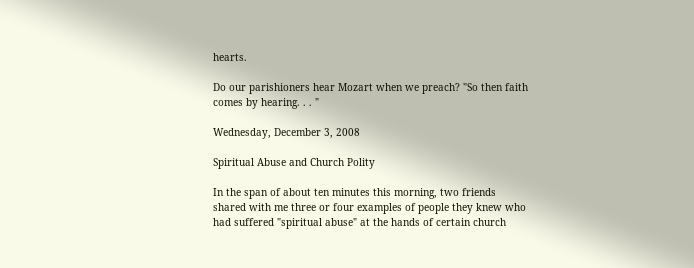hearts.

Do our parishioners hear Mozart when we preach? "So then faith comes by hearing. . . "

Wednesday, December 3, 2008

Spiritual Abuse and Church Polity

In the span of about ten minutes this morning, two friends shared with me three or four examples of people they knew who had suffered "spiritual abuse" at the hands of certain church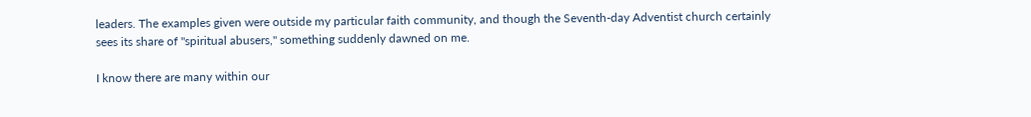leaders. The examples given were outside my particular faith community, and though the Seventh-day Adventist church certainly sees its share of "spiritual abusers," something suddenly dawned on me.

I know there are many within our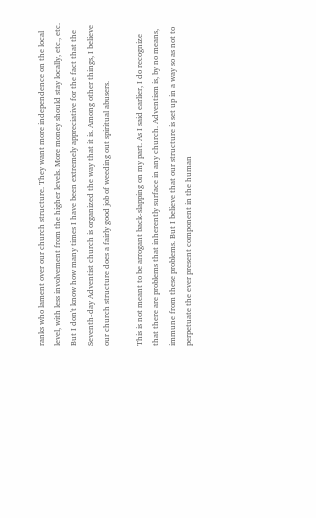ranks who lament over our church structure. They want more independence on the local level, with less involvement from the higher levels. More money should stay locally, etc., etc. But I don't know how many times I have been extremely appreciative for the fact that the Seventh-day Adventist church is organized the way that it is. Among other things, I believe our church structure does a fairly good job of weeding out spiritual abusers.

This is not meant to be arrogant back-slapping on my part. As I said earlier, I do recognize that there are problems that inherently surface in any church. Adventism is, by no means, immune from these problems. But I believe that our structure is set up in a way so as not to perpetuate the ever present component in the human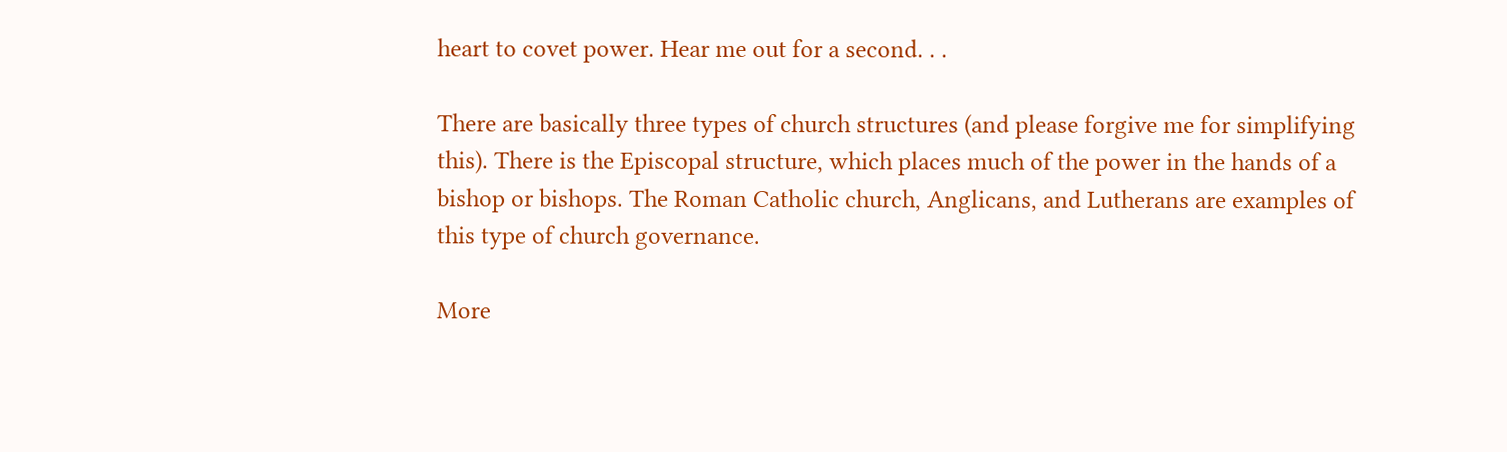heart to covet power. Hear me out for a second. . .

There are basically three types of church structures (and please forgive me for simplifying this). There is the Episcopal structure, which places much of the power in the hands of a bishop or bishops. The Roman Catholic church, Anglicans, and Lutherans are examples of this type of church governance.

More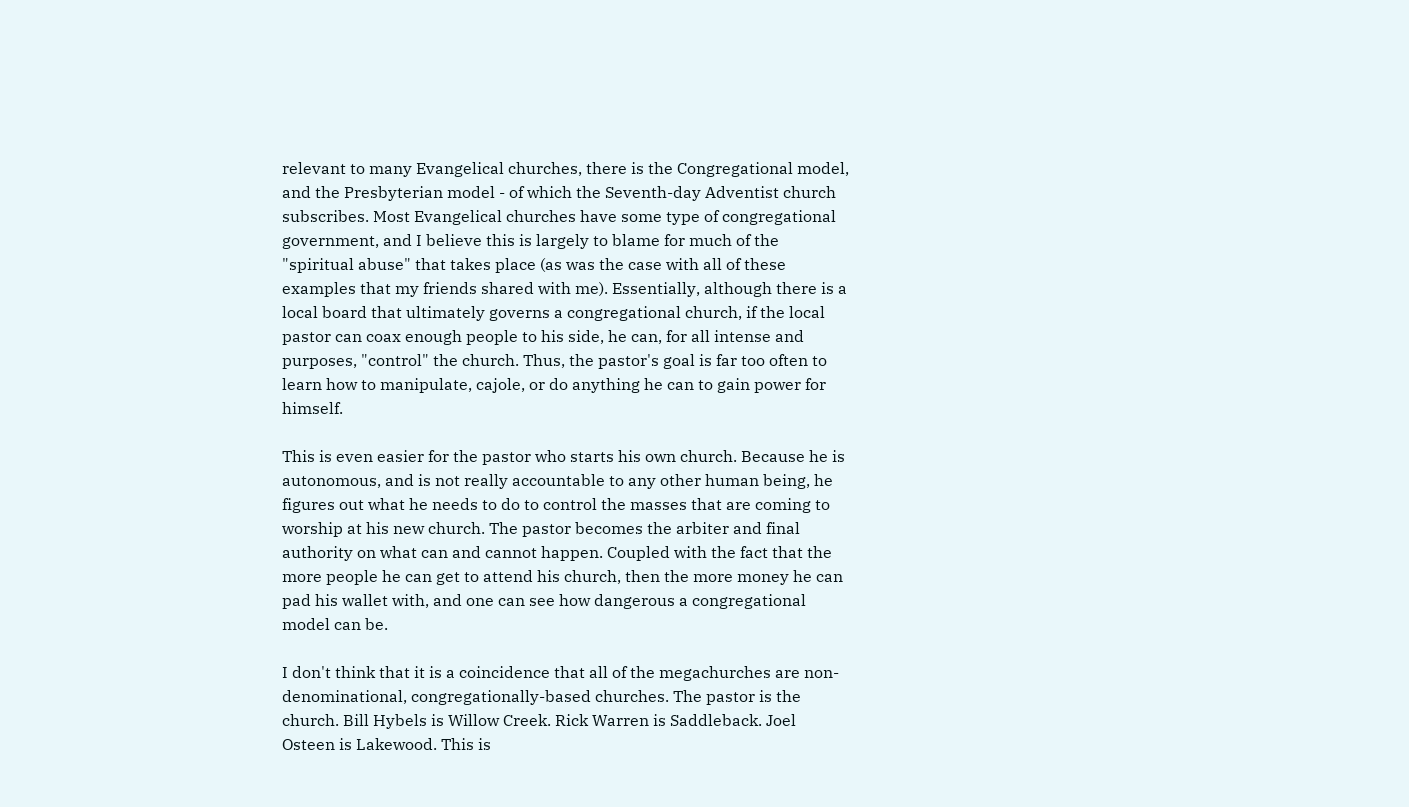relevant to many Evangelical churches, there is the Congregational model, and the Presbyterian model - of which the Seventh-day Adventist church subscribes. Most Evangelical churches have some type of congregational government, and I believe this is largely to blame for much of the "spiritual abuse" that takes place (as was the case with all of these examples that my friends shared with me). Essentially, although there is a local board that ultimately governs a congregational church, if the local pastor can coax enough people to his side, he can, for all intense and purposes, "control" the church. Thus, the pastor's goal is far too often to learn how to manipulate, cajole, or do anything he can to gain power for himself.

This is even easier for the pastor who starts his own church. Because he is autonomous, and is not really accountable to any other human being, he figures out what he needs to do to control the masses that are coming to worship at his new church. The pastor becomes the arbiter and final authority on what can and cannot happen. Coupled with the fact that the more people he can get to attend his church, then the more money he can pad his wallet with, and one can see how dangerous a congregational model can be.

I don't think that it is a coincidence that all of the megachurches are non-denominational, congregationally-based churches. The pastor is the church. Bill Hybels is Willow Creek. Rick Warren is Saddleback. Joel Osteen is Lakewood. This is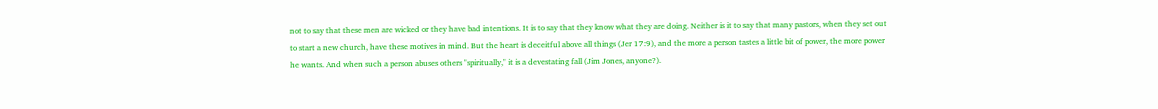not to say that these men are wicked or they have bad intentions. It is to say that they know what they are doing. Neither is it to say that many pastors, when they set out to start a new church, have these motives in mind. But the heart is deceitful above all things (Jer 17:9), and the more a person tastes a little bit of power, the more power he wants. And when such a person abuses others "spiritually," it is a devestating fall (Jim Jones, anyone?).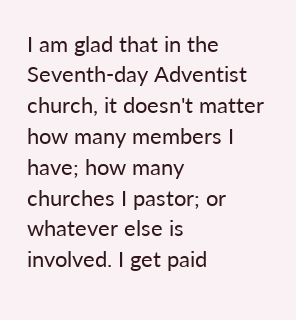I am glad that in the Seventh-day Adventist church, it doesn't matter how many members I have; how many churches I pastor; or whatever else is involved. I get paid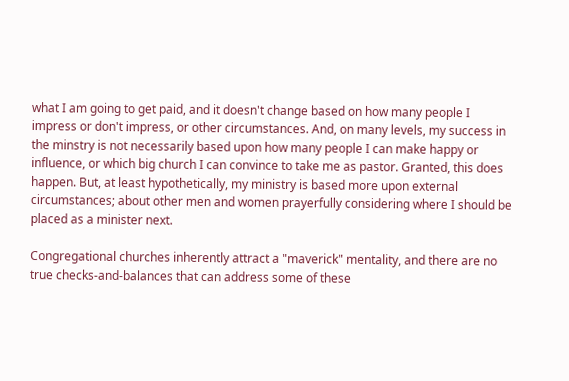what I am going to get paid, and it doesn't change based on how many people I impress or don't impress, or other circumstances. And, on many levels, my success in the minstry is not necessarily based upon how many people I can make happy or influence, or which big church I can convince to take me as pastor. Granted, this does happen. But, at least hypothetically, my ministry is based more upon external circumstances; about other men and women prayerfully considering where I should be placed as a minister next.

Congregational churches inherently attract a "maverick" mentality, and there are no true checks-and-balances that can address some of these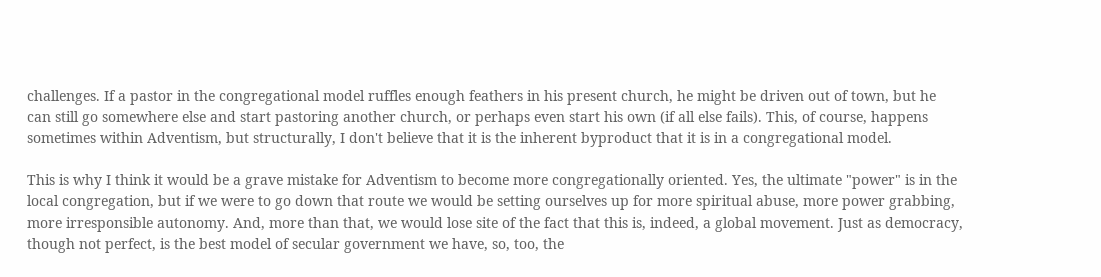challenges. If a pastor in the congregational model ruffles enough feathers in his present church, he might be driven out of town, but he can still go somewhere else and start pastoring another church, or perhaps even start his own (if all else fails). This, of course, happens sometimes within Adventism, but structurally, I don't believe that it is the inherent byproduct that it is in a congregational model.

This is why I think it would be a grave mistake for Adventism to become more congregationally oriented. Yes, the ultimate "power" is in the local congregation, but if we were to go down that route we would be setting ourselves up for more spiritual abuse, more power grabbing, more irresponsible autonomy. And, more than that, we would lose site of the fact that this is, indeed, a global movement. Just as democracy, though not perfect, is the best model of secular government we have, so, too, the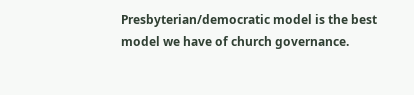Presbyterian/democratic model is the best model we have of church governance.